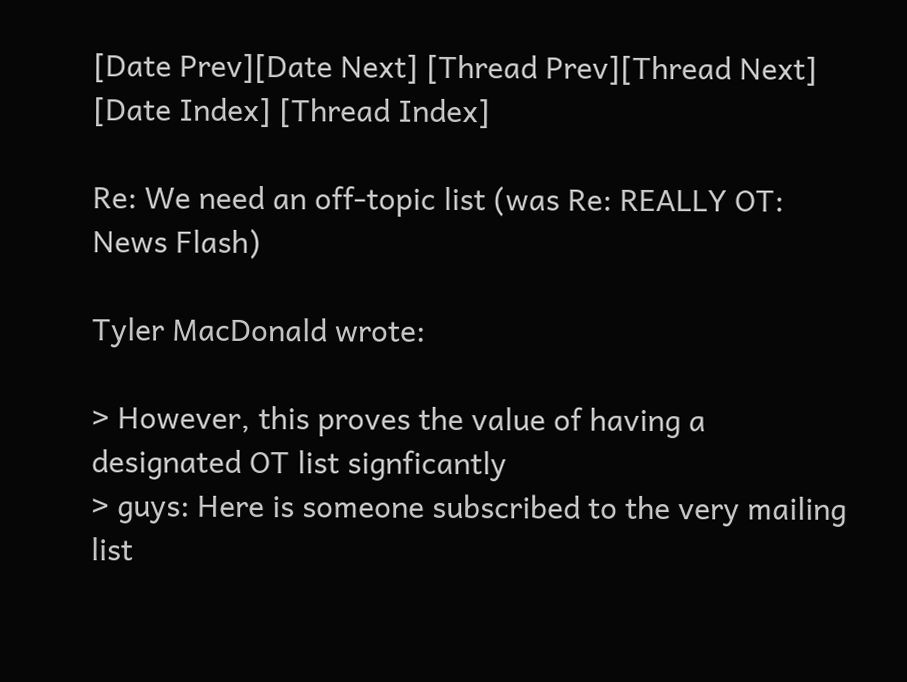[Date Prev][Date Next] [Thread Prev][Thread Next] [Date Index] [Thread Index]

Re: We need an off-topic list (was Re: REALLY OT: News Flash)

Tyler MacDonald wrote:

> However, this proves the value of having a designated OT list signficantly
> guys: Here is someone subscribed to the very mailing list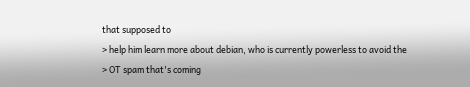that supposed to
> help him learn more about debian, who is currently powerless to avoid the
> OT spam that's coming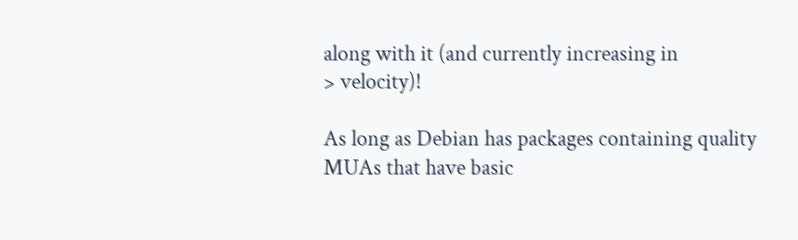along with it (and currently increasing in
> velocity)!

As long as Debian has packages containing quality MUAs that have basic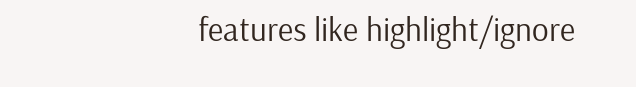features like highlight/ignore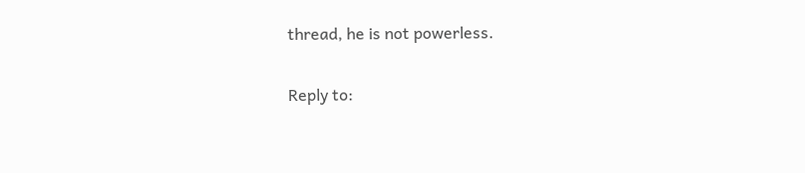thread, he is not powerless.

Reply to: